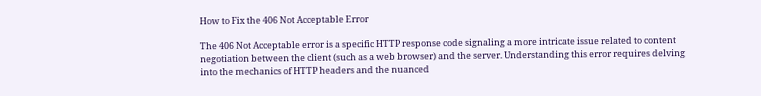How to Fix the 406 Not Acceptable Error

The 406 Not Acceptable error is a specific HTTP response code signaling a more intricate issue related to content negotiation between the client (such as a web browser) and the server. Understanding this error requires delving into the mechanics of HTTP headers and the nuanced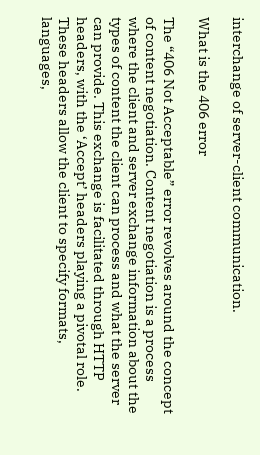interchange of server-client communication.

What is the 406 error

The “406 Not Acceptable” error revolves around the concept of content negotiation. Content negotiation is a process where the client and server exchange information about the types of content the client can process and what the server can provide. This exchange is facilitated through HTTP headers, with the ‘Accept’ headers playing a pivotal role. These headers allow the client to specify formats, languages,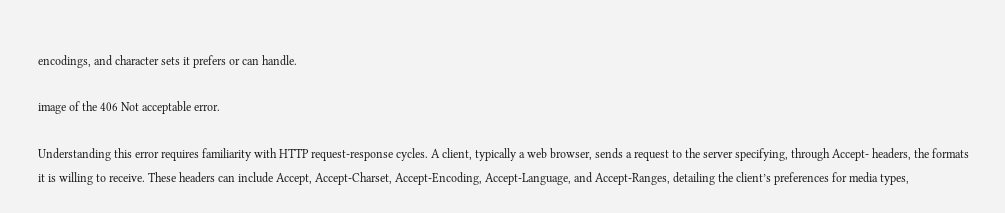encodings, and character sets it prefers or can handle.

image of the 406 Not acceptable error.

Understanding this error requires familiarity with HTTP request-response cycles. A client, typically a web browser, sends a request to the server specifying, through Accept- headers, the formats it is willing to receive. These headers can include Accept, Accept-Charset, Accept-Encoding, Accept-Language, and Accept-Ranges, detailing the client’s preferences for media types,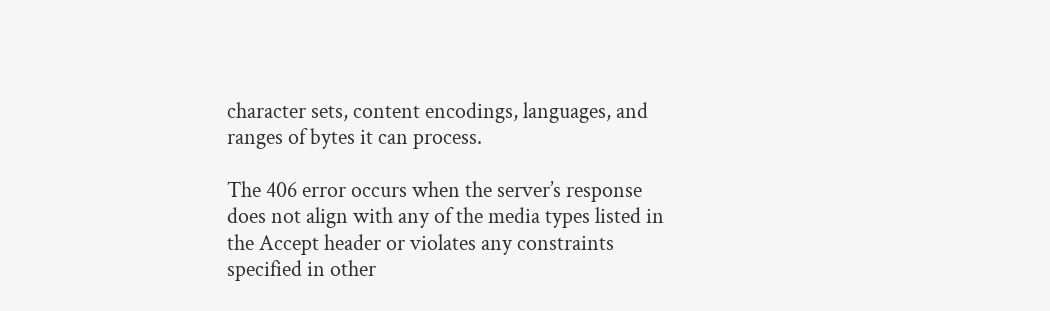character sets, content encodings, languages, and ranges of bytes it can process.

The 406 error occurs when the server’s response does not align with any of the media types listed in the Accept header or violates any constraints specified in other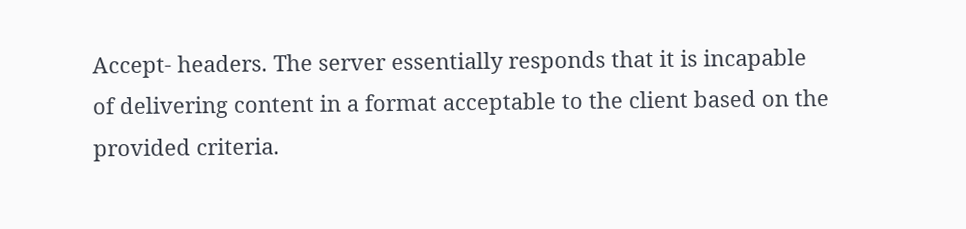Accept- headers. The server essentially responds that it is incapable of delivering content in a format acceptable to the client based on the provided criteria.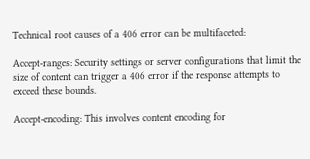Technical root causes of a 406 error can be multifaceted:

Accept-ranges: Security settings or server configurations that limit the size of content can trigger a 406 error if the response attempts to exceed these bounds.

Accept-encoding: This involves content encoding for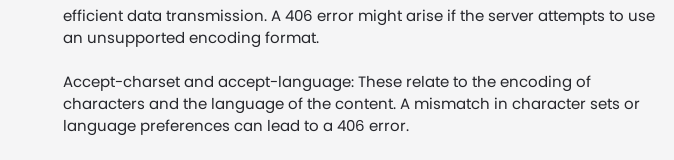efficient data transmission. A 406 error might arise if the server attempts to use an unsupported encoding format.

Accept-charset and accept-language: These relate to the encoding of characters and the language of the content. A mismatch in character sets or language preferences can lead to a 406 error.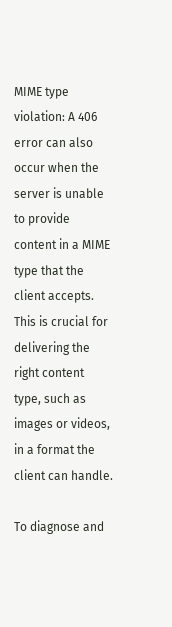MIME type violation: A 406 error can also occur when the server is unable to provide content in a MIME type that the client accepts. This is crucial for delivering the right content type, such as images or videos, in a format the client can handle.

To diagnose and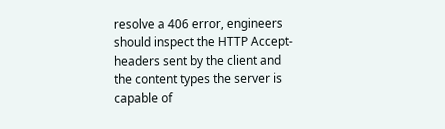resolve a 406 error, engineers should inspect the HTTP Accept- headers sent by the client and the content types the server is capable of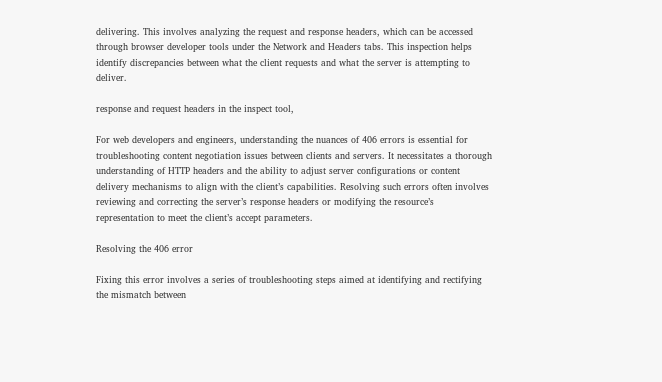delivering. This involves analyzing the request and response headers, which can be accessed through browser developer tools under the Network and Headers tabs. This inspection helps identify discrepancies between what the client requests and what the server is attempting to deliver.

response and request headers in the inspect tool,

For web developers and engineers, understanding the nuances of 406 errors is essential for troubleshooting content negotiation issues between clients and servers. It necessitates a thorough understanding of HTTP headers and the ability to adjust server configurations or content delivery mechanisms to align with the client’s capabilities. Resolving such errors often involves reviewing and correcting the server’s response headers or modifying the resource’s representation to meet the client’s accept parameters.

Resolving the 406 error

Fixing this error involves a series of troubleshooting steps aimed at identifying and rectifying the mismatch between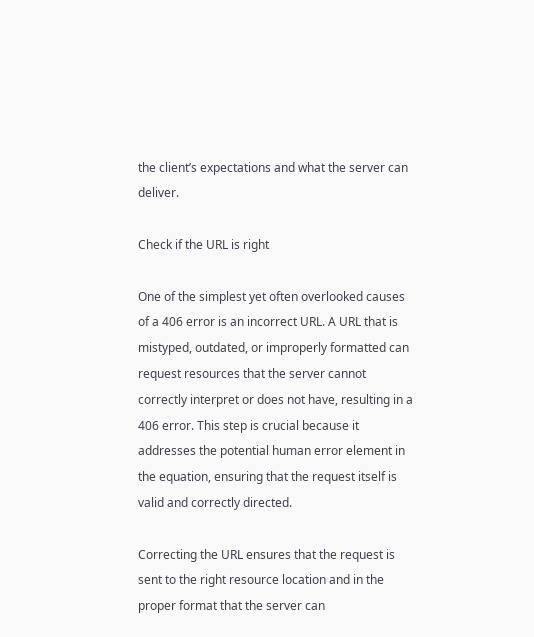the client’s expectations and what the server can deliver.

Check if the URL is right

One of the simplest yet often overlooked causes of a 406 error is an incorrect URL. A URL that is mistyped, outdated, or improperly formatted can request resources that the server cannot correctly interpret or does not have, resulting in a 406 error. This step is crucial because it addresses the potential human error element in the equation, ensuring that the request itself is valid and correctly directed.

Correcting the URL ensures that the request is sent to the right resource location and in the proper format that the server can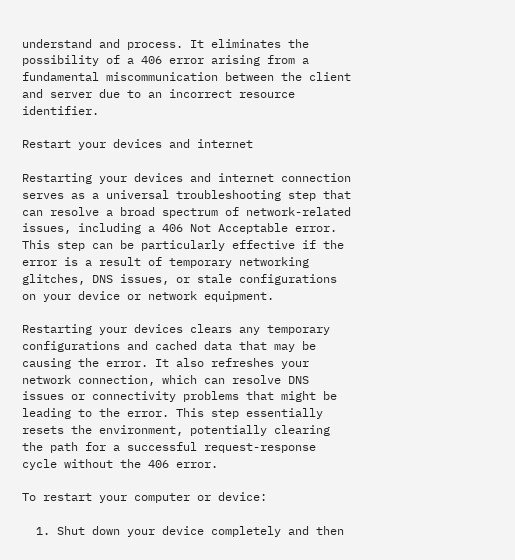understand and process. It eliminates the possibility of a 406 error arising from a fundamental miscommunication between the client and server due to an incorrect resource identifier.

Restart your devices and internet

Restarting your devices and internet connection serves as a universal troubleshooting step that can resolve a broad spectrum of network-related issues, including a 406 Not Acceptable error. This step can be particularly effective if the error is a result of temporary networking glitches, DNS issues, or stale configurations on your device or network equipment.

Restarting your devices clears any temporary configurations and cached data that may be causing the error. It also refreshes your network connection, which can resolve DNS issues or connectivity problems that might be leading to the error. This step essentially resets the environment, potentially clearing the path for a successful request-response cycle without the 406 error.

To restart your computer or device:

  1. Shut down your device completely and then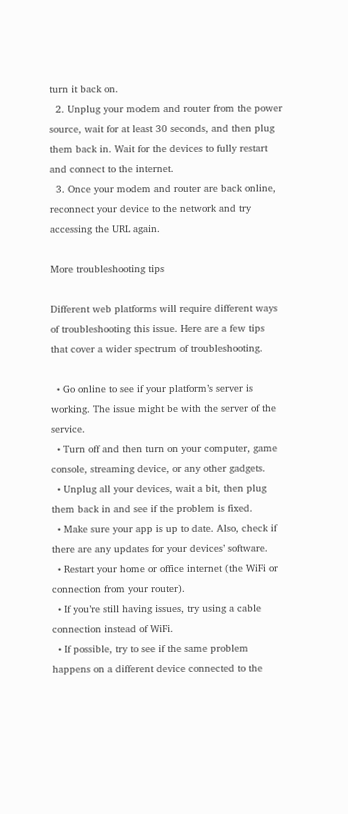turn it back on.
  2. Unplug your modem and router from the power source, wait for at least 30 seconds, and then plug them back in. Wait for the devices to fully restart and connect to the internet.
  3. Once your modem and router are back online, reconnect your device to the network and try accessing the URL again.

More troubleshooting tips

Different web platforms will require different ways of troubleshooting this issue. Here are a few tips that cover a wider spectrum of troubleshooting.

  • Go online to see if your platform’s server is working. The issue might be with the server of the service.
  • Turn off and then turn on your computer, game console, streaming device, or any other gadgets.
  • Unplug all your devices, wait a bit, then plug them back in and see if the problem is fixed.
  • Make sure your app is up to date. Also, check if there are any updates for your devices’ software.
  • Restart your home or office internet (the WiFi or connection from your router).
  • If you’re still having issues, try using a cable connection instead of WiFi.
  • If possible, try to see if the same problem happens on a different device connected to the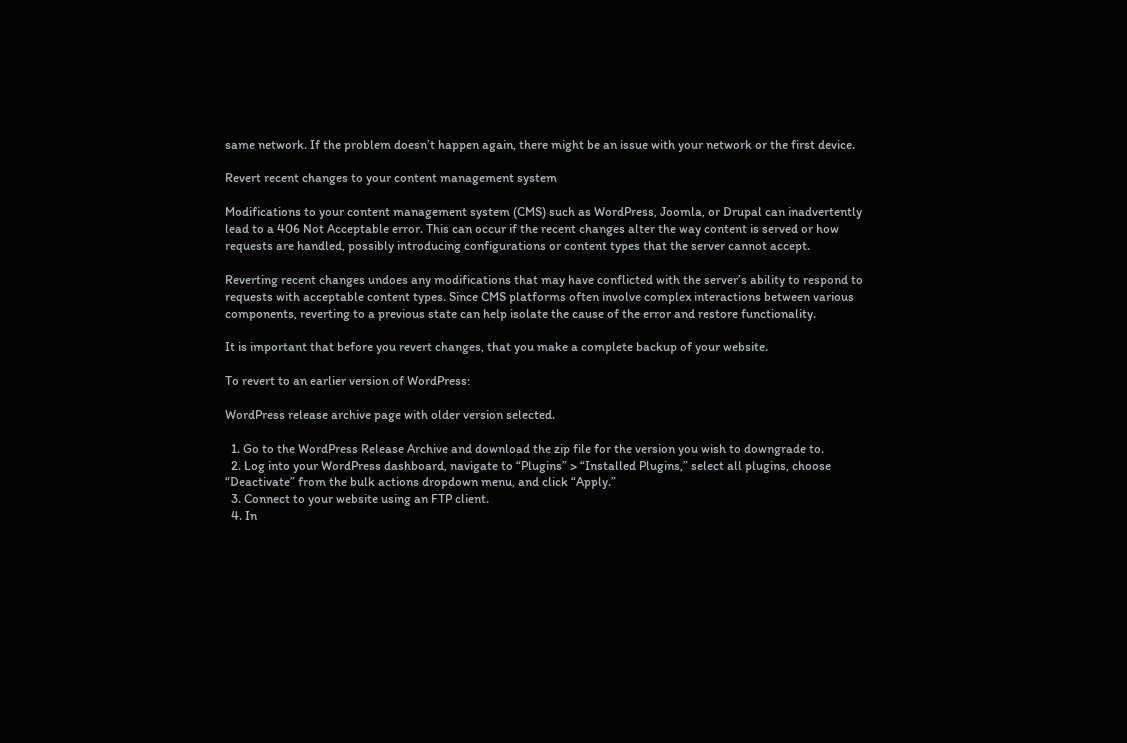same network. If the problem doesn’t happen again, there might be an issue with your network or the first device.

Revert recent changes to your content management system

Modifications to your content management system (CMS) such as WordPress, Joomla, or Drupal can inadvertently lead to a 406 Not Acceptable error. This can occur if the recent changes alter the way content is served or how requests are handled, possibly introducing configurations or content types that the server cannot accept.

Reverting recent changes undoes any modifications that may have conflicted with the server’s ability to respond to requests with acceptable content types. Since CMS platforms often involve complex interactions between various components, reverting to a previous state can help isolate the cause of the error and restore functionality.

It is important that before you revert changes, that you make a complete backup of your website.

To revert to an earlier version of WordPress:

WordPress release archive page with older version selected.

  1. Go to the WordPress Release Archive and download the zip file for the version you wish to downgrade to.
  2. Log into your WordPress dashboard, navigate to “Plugins” > “Installed Plugins,” select all plugins, choose “Deactivate” from the bulk actions dropdown menu, and click “Apply.”
  3. Connect to your website using an FTP client.
  4. In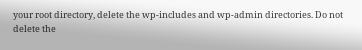your root directory, delete the wp-includes and wp-admin directories. Do not delete the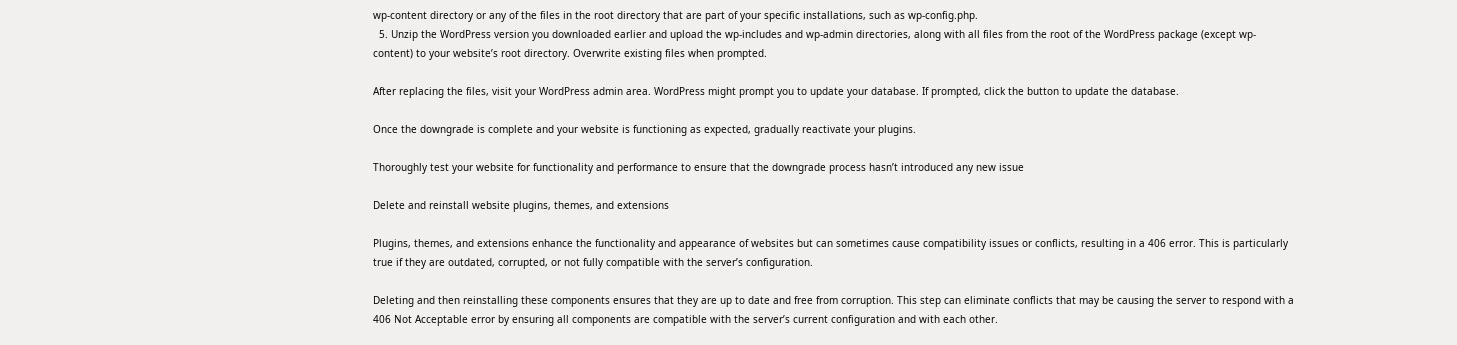wp-content directory or any of the files in the root directory that are part of your specific installations, such as wp-config.php.
  5. Unzip the WordPress version you downloaded earlier and upload the wp-includes and wp-admin directories, along with all files from the root of the WordPress package (except wp-content) to your website’s root directory. Overwrite existing files when prompted.

After replacing the files, visit your WordPress admin area. WordPress might prompt you to update your database. If prompted, click the button to update the database.

Once the downgrade is complete and your website is functioning as expected, gradually reactivate your plugins.

Thoroughly test your website for functionality and performance to ensure that the downgrade process hasn’t introduced any new issue

Delete and reinstall website plugins, themes, and extensions

Plugins, themes, and extensions enhance the functionality and appearance of websites but can sometimes cause compatibility issues or conflicts, resulting in a 406 error. This is particularly true if they are outdated, corrupted, or not fully compatible with the server’s configuration.

Deleting and then reinstalling these components ensures that they are up to date and free from corruption. This step can eliminate conflicts that may be causing the server to respond with a 406 Not Acceptable error by ensuring all components are compatible with the server’s current configuration and with each other.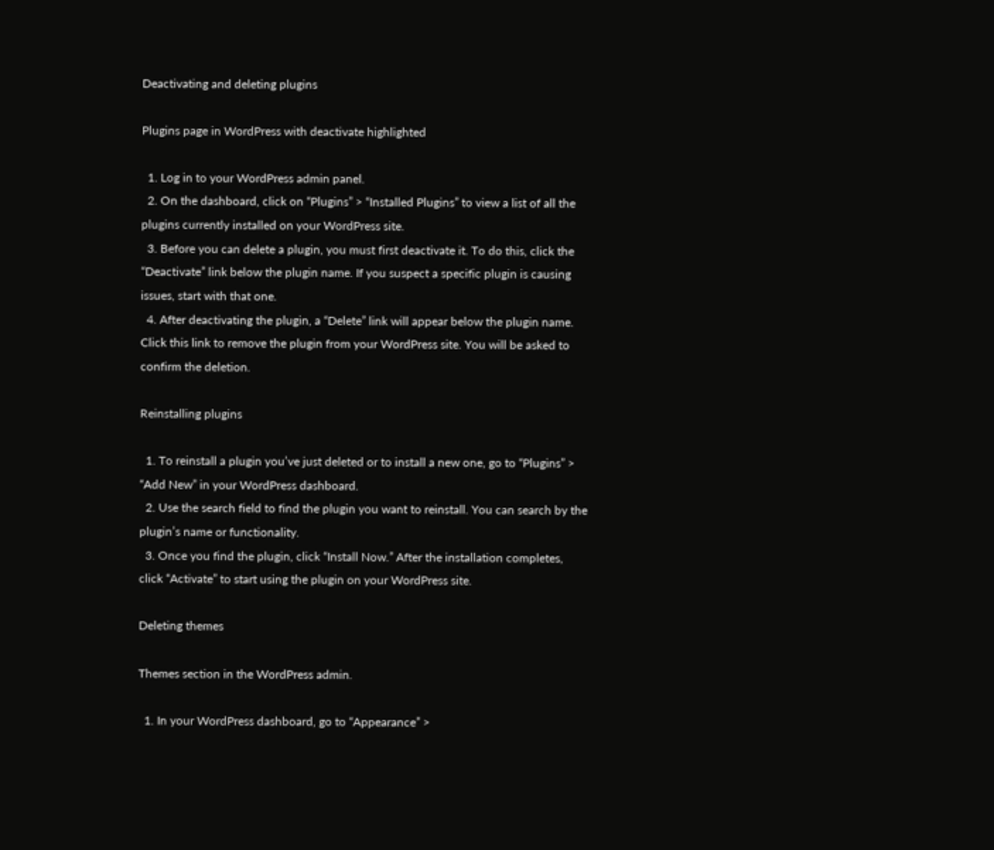Deactivating and deleting plugins

Plugins page in WordPress with deactivate highlighted

  1. Log in to your WordPress admin panel.
  2. On the dashboard, click on “Plugins” > “Installed Plugins” to view a list of all the plugins currently installed on your WordPress site.
  3. Before you can delete a plugin, you must first deactivate it. To do this, click the “Deactivate” link below the plugin name. If you suspect a specific plugin is causing issues, start with that one.
  4. After deactivating the plugin, a “Delete” link will appear below the plugin name. Click this link to remove the plugin from your WordPress site. You will be asked to confirm the deletion.

Reinstalling plugins

  1. To reinstall a plugin you’ve just deleted or to install a new one, go to “Plugins” > “Add New” in your WordPress dashboard.
  2. Use the search field to find the plugin you want to reinstall. You can search by the plugin’s name or functionality.
  3. Once you find the plugin, click “Install Now.” After the installation completes, click “Activate” to start using the plugin on your WordPress site.

Deleting themes

Themes section in the WordPress admin.

  1. In your WordPress dashboard, go to “Appearance” >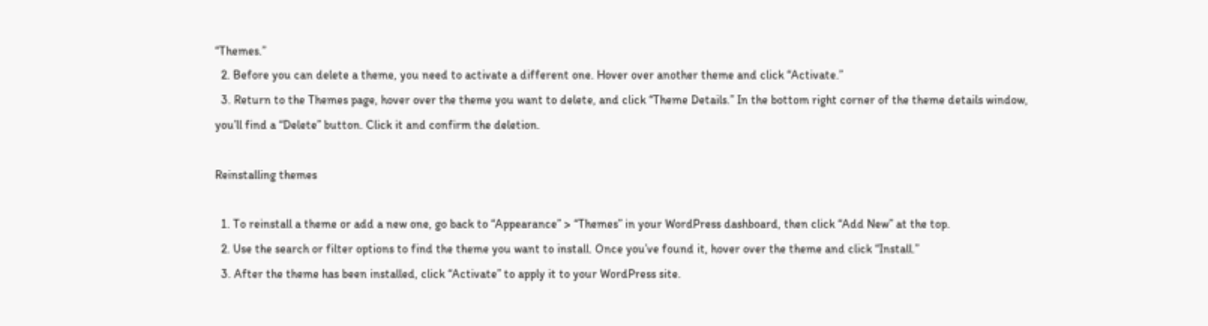“Themes.”
  2. Before you can delete a theme, you need to activate a different one. Hover over another theme and click “Activate.”
  3. Return to the Themes page, hover over the theme you want to delete, and click “Theme Details.” In the bottom right corner of the theme details window, you’ll find a “Delete” button. Click it and confirm the deletion.

Reinstalling themes

  1. To reinstall a theme or add a new one, go back to “Appearance” > “Themes” in your WordPress dashboard, then click “Add New” at the top.
  2. Use the search or filter options to find the theme you want to install. Once you’ve found it, hover over the theme and click “Install.”
  3. After the theme has been installed, click “Activate” to apply it to your WordPress site.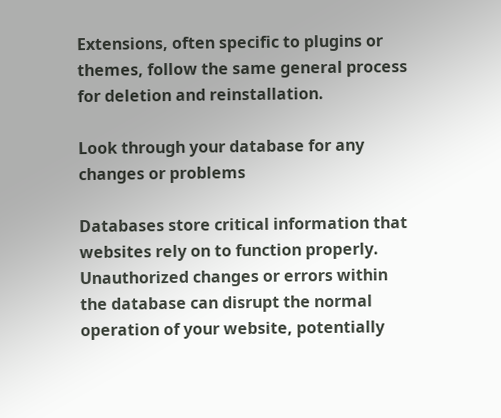Extensions, often specific to plugins or themes, follow the same general process for deletion and reinstallation.

Look through your database for any changes or problems

Databases store critical information that websites rely on to function properly. Unauthorized changes or errors within the database can disrupt the normal operation of your website, potentially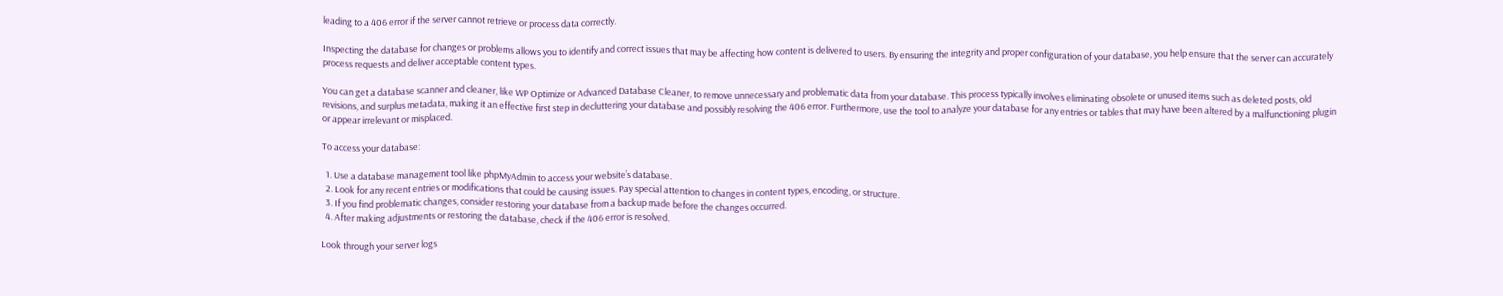leading to a 406 error if the server cannot retrieve or process data correctly.

Inspecting the database for changes or problems allows you to identify and correct issues that may be affecting how content is delivered to users. By ensuring the integrity and proper configuration of your database, you help ensure that the server can accurately process requests and deliver acceptable content types.

You can get a database scanner and cleaner, like WP Optimize or Advanced Database Cleaner, to remove unnecessary and problematic data from your database. This process typically involves eliminating obsolete or unused items such as deleted posts, old revisions, and surplus metadata, making it an effective first step in decluttering your database and possibly resolving the 406 error. Furthermore, use the tool to analyze your database for any entries or tables that may have been altered by a malfunctioning plugin or appear irrelevant or misplaced.

To access your database:

  1. Use a database management tool like phpMyAdmin to access your website’s database.
  2. Look for any recent entries or modifications that could be causing issues. Pay special attention to changes in content types, encoding, or structure.
  3. If you find problematic changes, consider restoring your database from a backup made before the changes occurred.
  4. After making adjustments or restoring the database, check if the 406 error is resolved.

Look through your server logs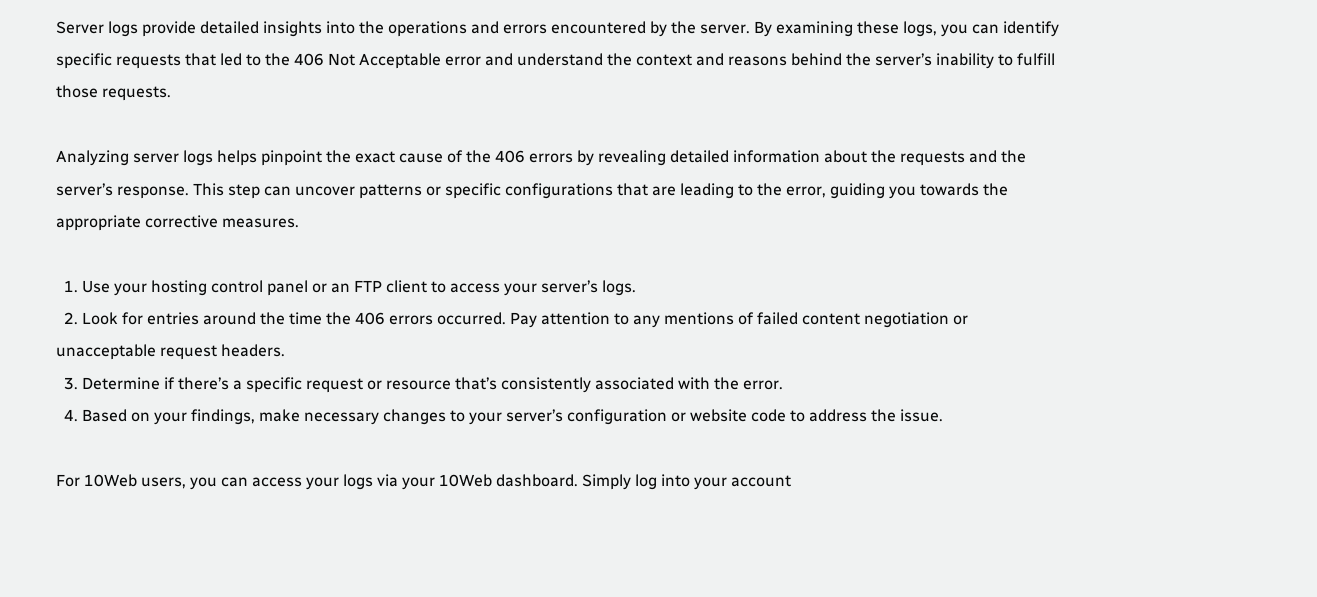Server logs provide detailed insights into the operations and errors encountered by the server. By examining these logs, you can identify specific requests that led to the 406 Not Acceptable error and understand the context and reasons behind the server’s inability to fulfill those requests.

Analyzing server logs helps pinpoint the exact cause of the 406 errors by revealing detailed information about the requests and the server’s response. This step can uncover patterns or specific configurations that are leading to the error, guiding you towards the appropriate corrective measures.

  1. Use your hosting control panel or an FTP client to access your server’s logs.
  2. Look for entries around the time the 406 errors occurred. Pay attention to any mentions of failed content negotiation or unacceptable request headers.
  3. Determine if there’s a specific request or resource that’s consistently associated with the error.
  4. Based on your findings, make necessary changes to your server’s configuration or website code to address the issue.

For 10Web users, you can access your logs via your 10Web dashboard. Simply log into your account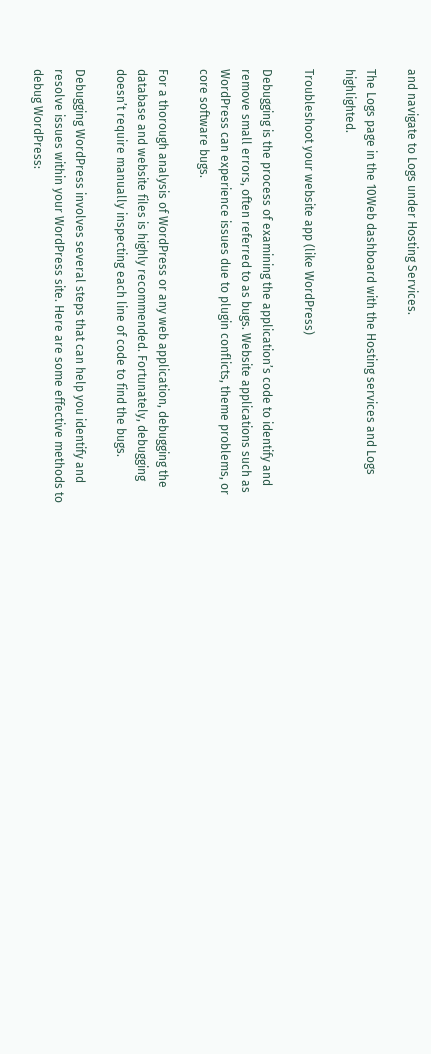and navigate to Logs under Hosting Services.

The Logs page in the 10Web dashboard with the Hosting services and Logs highlighted.

Troubleshoot your website app (like WordPress)

Debugging is the process of examining the application’s code to identify and remove small errors, often referred to as bugs. Website applications such as WordPress can experience issues due to plugin conflicts, theme problems, or core software bugs.

For a thorough analysis of WordPress or any web application, debugging the database and website files is highly recommended. Fortunately, debugging doesn’t require manually inspecting each line of code to find the bugs.

Debugging WordPress involves several steps that can help you identify and resolve issues within your WordPress site. Here are some effective methods to debug WordPress: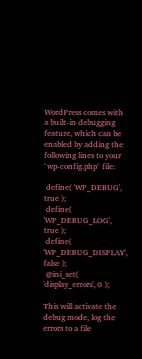WordPress comes with a built-in debugging feature, which can be enabled by adding the following lines to your `wp-config.php` file:

 define( 'WP_DEBUG', true );
 define( 'WP_DEBUG_LOG', true );
 define( 'WP_DEBUG_DISPLAY', false );
 @ini_set( 'display_errors', 0 );

This will activate the debug mode, log the errors to a file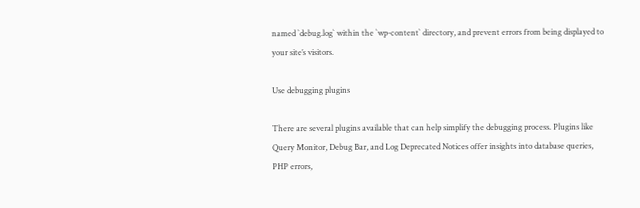named `debug.log` within the `wp-content` directory, and prevent errors from being displayed to your site’s visitors.

Use debugging plugins

There are several plugins available that can help simplify the debugging process. Plugins like Query Monitor, Debug Bar, and Log Deprecated Notices offer insights into database queries, PHP errors,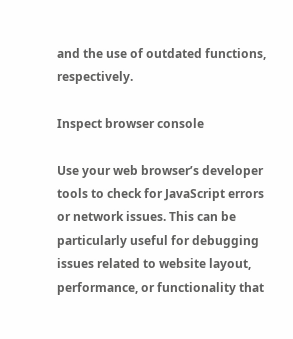and the use of outdated functions, respectively.

Inspect browser console

Use your web browser’s developer tools to check for JavaScript errors or network issues. This can be particularly useful for debugging issues related to website layout, performance, or functionality that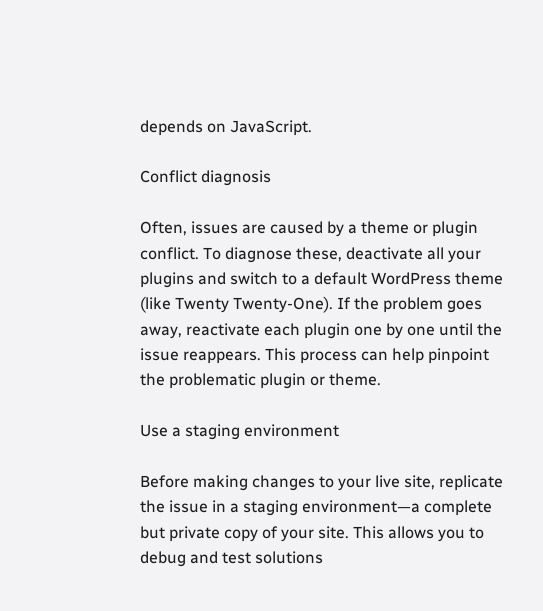depends on JavaScript.

Conflict diagnosis

Often, issues are caused by a theme or plugin conflict. To diagnose these, deactivate all your plugins and switch to a default WordPress theme (like Twenty Twenty-One). If the problem goes away, reactivate each plugin one by one until the issue reappears. This process can help pinpoint the problematic plugin or theme.

Use a staging environment

Before making changes to your live site, replicate the issue in a staging environment—a complete but private copy of your site. This allows you to debug and test solutions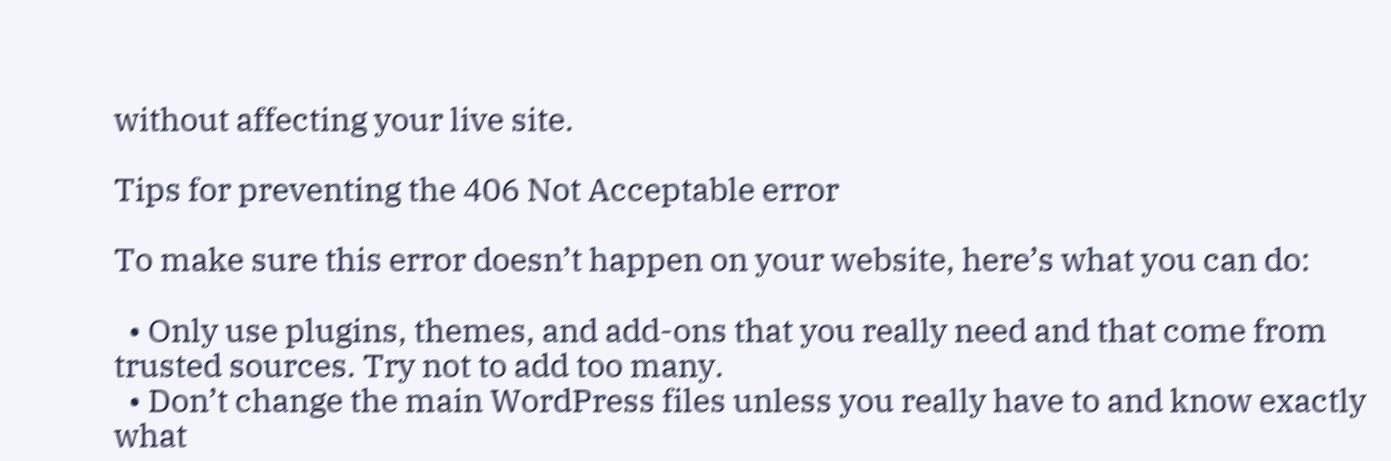without affecting your live site.

Tips for preventing the 406 Not Acceptable error

To make sure this error doesn’t happen on your website, here’s what you can do:

  • Only use plugins, themes, and add-ons that you really need and that come from trusted sources. Try not to add too many.
  • Don’t change the main WordPress files unless you really have to and know exactly what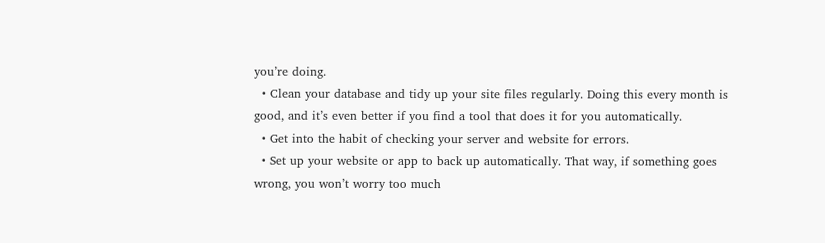you’re doing.
  • Clean your database and tidy up your site files regularly. Doing this every month is good, and it’s even better if you find a tool that does it for you automatically.
  • Get into the habit of checking your server and website for errors.
  • Set up your website or app to back up automatically. That way, if something goes wrong, you won’t worry too much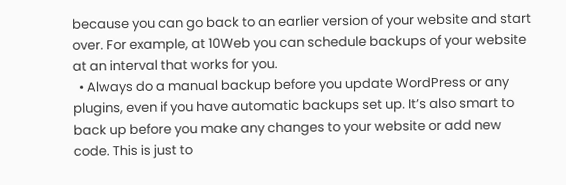because you can go back to an earlier version of your website and start over. For example, at 10Web you can schedule backups of your website at an interval that works for you.
  • Always do a manual backup before you update WordPress or any plugins, even if you have automatic backups set up. It’s also smart to back up before you make any changes to your website or add new code. This is just to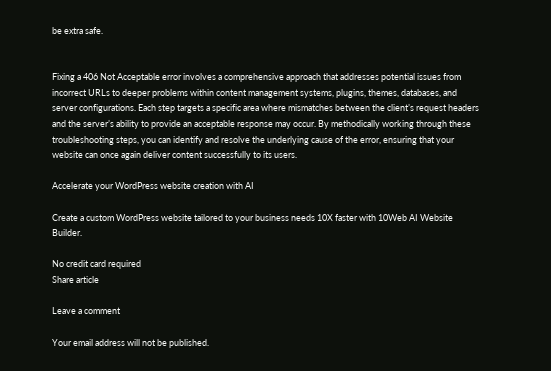be extra safe.


Fixing a 406 Not Acceptable error involves a comprehensive approach that addresses potential issues from incorrect URLs to deeper problems within content management systems, plugins, themes, databases, and server configurations. Each step targets a specific area where mismatches between the client’s request headers and the server’s ability to provide an acceptable response may occur. By methodically working through these troubleshooting steps, you can identify and resolve the underlying cause of the error, ensuring that your website can once again deliver content successfully to its users.

Accelerate your WordPress website creation with AI

Create a custom WordPress website tailored to your business needs 10X faster with 10Web AI Website Builder.

No credit card required
Share article

Leave a comment

Your email address will not be published.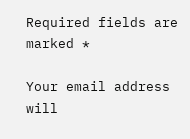Required fields are marked *

Your email address will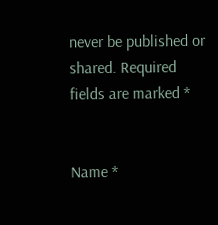never be published or shared. Required fields are marked *


Name *